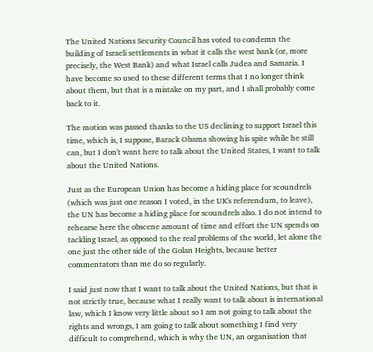The United Nations Security Council has voted to condemn the building of Israeli settlements in what it calls the west bank (or, more precisely, the West Bank) and what Israel calls Judea and Samaria. I have become so used to these different terms that I no longer think about them, but that is a mistake on my part, and I shall probably come back to it.

The motion was passed thanks to the US declining to support Israel this time, which is, I suppose, Barack Obama showing his spite while he still can, but I don't want here to talk about the United States, I want to talk about the United Nations.

Just as the European Union has become a hiding place for scoundrels (which was just one reason I voted, in the UK's referendum, to leave), the UN has become a hiding place for scoundrels also. I do not intend to rehearse here the obscene amount of time and effort the UN spends on tackling Israel, as opposed to the real problems of the world, let alone the one just the other side of the Golan Heights, because better commentators than me do so regularly.

I said just now that I want to talk about the United Nations, but that is not strictly true, because what I really want to talk about is international law, which I know very little about so I am not going to talk about the rights and wrongs, I am going to talk about something I find very difficult to comprehend, which is why the UN, an organisation that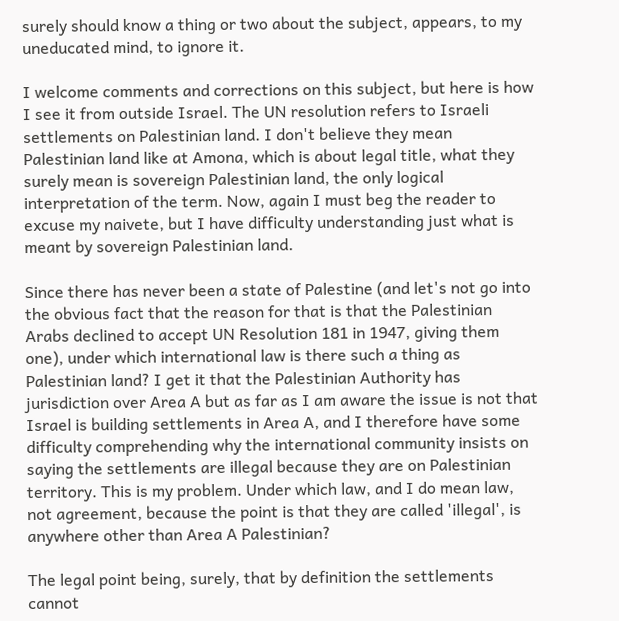surely should know a thing or two about the subject, appears, to my uneducated mind, to ignore it.

I welcome comments and corrections on this subject, but here is how I see it from outside Israel. The UN resolution refers to Israeli settlements on Palestinian land. I don't believe they mean Palestinian land like at Amona, which is about legal title, what they surely mean is sovereign Palestinian land, the only logical interpretation of the term. Now, again I must beg the reader to excuse my naivete, but I have difficulty understanding just what is meant by sovereign Palestinian land.

Since there has never been a state of Palestine (and let's not go into the obvious fact that the reason for that is that the Palestinian Arabs declined to accept UN Resolution 181 in 1947, giving them one), under which international law is there such a thing as Palestinian land? I get it that the Palestinian Authority has jurisdiction over Area A but as far as I am aware the issue is not that Israel is building settlements in Area A, and I therefore have some difficulty comprehending why the international community insists on saying the settlements are illegal because they are on Palestinian territory. This is my problem. Under which law, and I do mean law, not agreement, because the point is that they are called 'illegal', is anywhere other than Area A Palestinian?

The legal point being, surely, that by definition the settlements cannot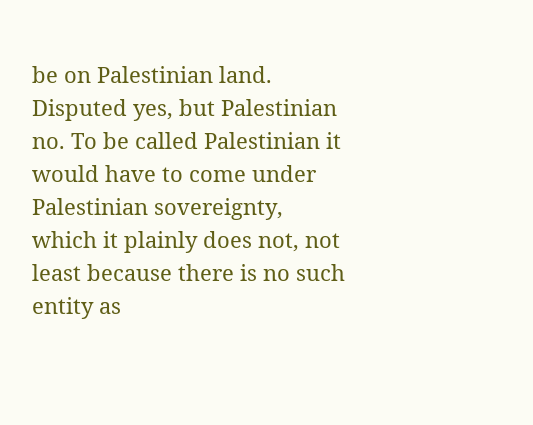be on Palestinian land. Disputed yes, but Palestinian no. To be called Palestinian it would have to come under Palestinian sovereignty, which it plainly does not, not least because there is no such entity as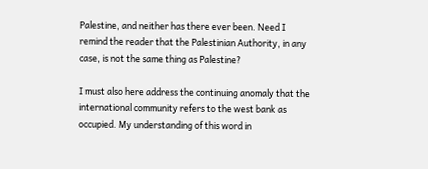Palestine, and neither has there ever been. Need I remind the reader that the Palestinian Authority, in any case, is not the same thing as Palestine?

I must also here address the continuing anomaly that the international community refers to the west bank as occupied. My understanding of this word in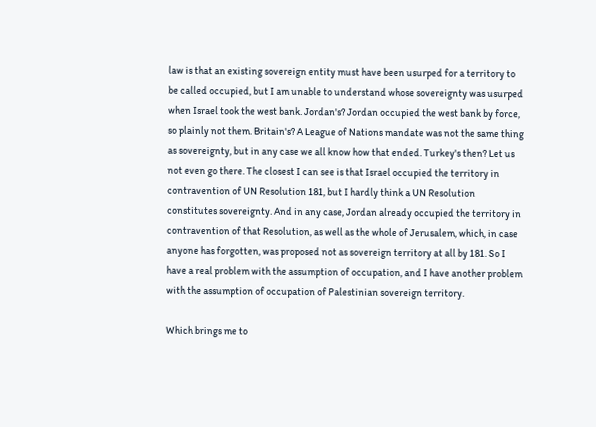law is that an existing sovereign entity must have been usurped for a territory to be called occupied, but I am unable to understand whose sovereignty was usurped when Israel took the west bank. Jordan's? Jordan occupied the west bank by force, so plainly not them. Britain's? A League of Nations mandate was not the same thing as sovereignty, but in any case we all know how that ended. Turkey's then? Let us not even go there. The closest I can see is that Israel occupied the territory in contravention of UN Resolution 181, but I hardly think a UN Resolution constitutes sovereignty. And in any case, Jordan already occupied the territory in contravention of that Resolution, as well as the whole of Jerusalem, which, in case anyone has forgotten, was proposed not as sovereign territory at all by 181. So I have a real problem with the assumption of occupation, and I have another problem with the assumption of occupation of Palestinian sovereign territory.

Which brings me to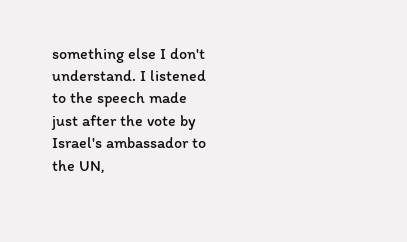something else I don't understand. I listened to the speech made just after the vote by Israel's ambassador to the UN,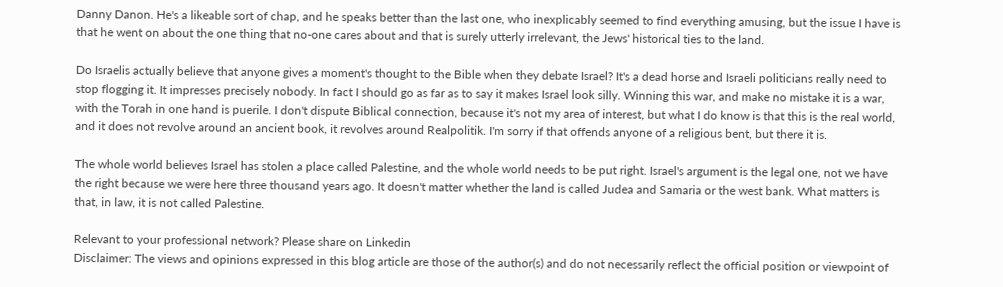Danny Danon. He's a likeable sort of chap, and he speaks better than the last one, who inexplicably seemed to find everything amusing, but the issue I have is that he went on about the one thing that no-one cares about and that is surely utterly irrelevant, the Jews' historical ties to the land.

Do Israelis actually believe that anyone gives a moment's thought to the Bible when they debate Israel? It's a dead horse and Israeli politicians really need to stop flogging it. It impresses precisely nobody. In fact I should go as far as to say it makes Israel look silly. Winning this war, and make no mistake it is a war, with the Torah in one hand is puerile. I don't dispute Biblical connection, because it's not my area of interest, but what I do know is that this is the real world, and it does not revolve around an ancient book, it revolves around Realpolitik. I'm sorry if that offends anyone of a religious bent, but there it is.

The whole world believes Israel has stolen a place called Palestine, and the whole world needs to be put right. Israel's argument is the legal one, not we have the right because we were here three thousand years ago. It doesn't matter whether the land is called Judea and Samaria or the west bank. What matters is that, in law, it is not called Palestine.

Relevant to your professional network? Please share on Linkedin
Disclaimer: The views and opinions expressed in this blog article are those of the author(s) and do not necessarily reflect the official position or viewpoint of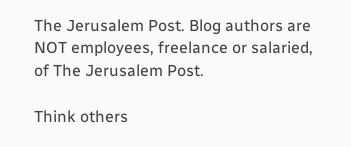The Jerusalem Post. Blog authors are NOT employees, freelance or salaried, of The Jerusalem Post.

Think others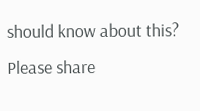should know about this? Please share